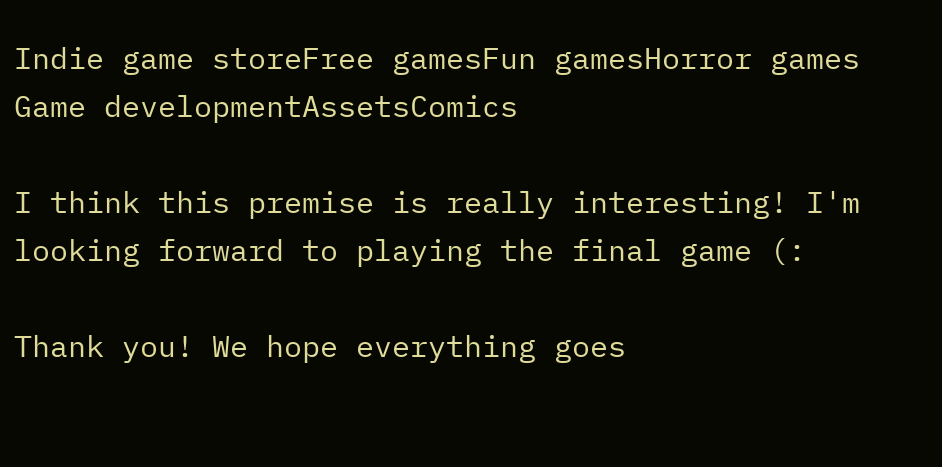Indie game storeFree gamesFun gamesHorror games
Game developmentAssetsComics

I think this premise is really interesting! I'm looking forward to playing the final game (:

Thank you! We hope everything goes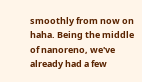smoothly from now on haha. Being the middle of nanoreno, we've already had a few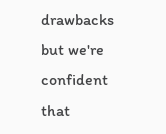drawbacks but we're confident that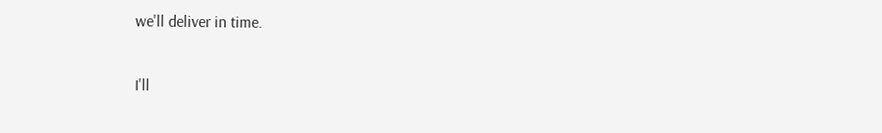we'll deliver in time.

I'll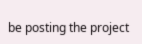be posting the project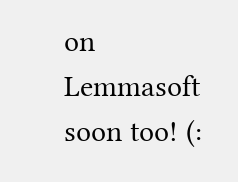on Lemmasoft soon too! (: